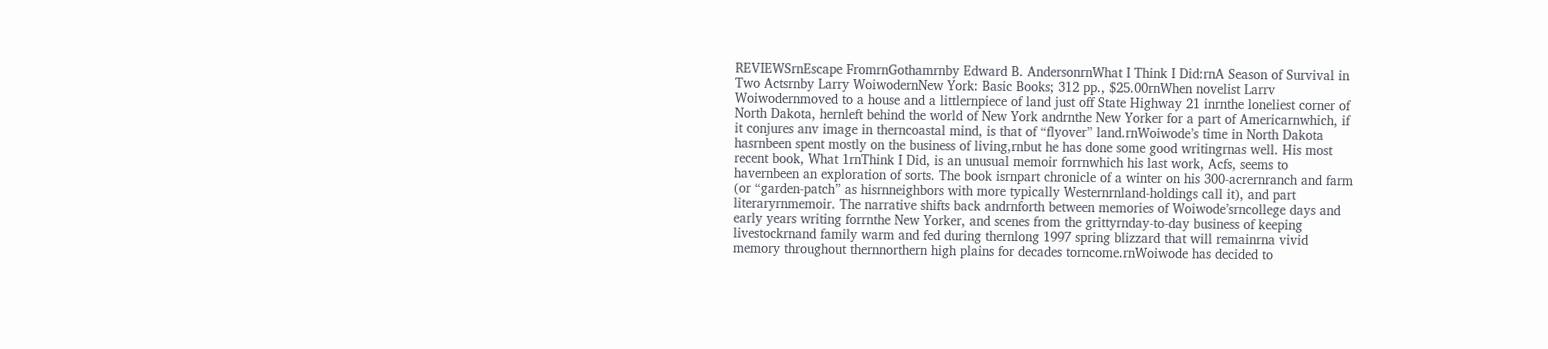REVIEWSrnEscape FromrnGothamrnby Edward B. AndersonrnWhat I Think I Did:rnA Season of Survival in Two Actsrnby Larry WoiwodernNew York: Basic Books; 312 pp., $25.00rnWhen novelist Larrv Woiwodernmoved to a house and a littlernpiece of land just off State Highway 21 inrnthe loneliest corner of North Dakota, hernleft behind the world of New York andrnthe New Yorker for a part of Americarnwhich, if it conjures anv image in therncoastal mind, is that of “flyover” land.rnWoiwode’s time in North Dakota hasrnbeen spent mostly on the business of living,rnbut he has done some good writingrnas well. His most recent book, What 1rnThink I Did, is an unusual memoir forrnwhich his last work, Acfs, seems to havernbeen an exploration of sorts. The book isrnpart chronicle of a winter on his 300-acrernranch and farm (or “garden-patch” as hisrnneighbors with more typically Westernrnland-holdings call it), and part literaryrnmemoir. The narrative shifts back andrnforth between memories of Woiwode’srncollege days and early years writing forrnthe New Yorker, and scenes from the grittyrnday-to-day business of keeping livestockrnand family warm and fed during thernlong 1997 spring blizzard that will remainrna vivid memory throughout thernnorthern high plains for decades torncome.rnWoiwode has decided to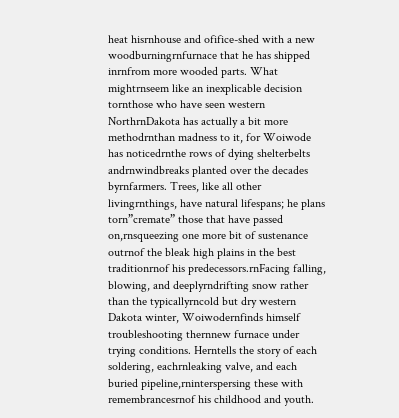heat hisrnhouse and ofifice-shed with a new woodburningrnfurnace that he has shipped inrnfrom more wooded parts. What mightrnseem like an inexplicable decision tornthose who have seen western NorthrnDakota has actually a bit more methodrnthan madness to it, for Woiwode has noticedrnthe rows of dying shelterbelts andrnwindbreaks planted over the decades byrnfarmers. Trees, like all other livingrnthings, have natural lifespans; he plans torn”cremate” those that have passed on,rnsqueezing one more bit of sustenance outrnof the bleak high plains in the best traditionrnof his predecessors.rnFacing falling, blowing, and deeplyrndrifting snow rather than the typicallyrncold but dry western Dakota winter, Woiwodernfinds himself troubleshooting thernnew furnace under trying conditions. Herntells the story of each soldering, eachrnleaking valve, and each buried pipeline,rninterspersing these with remembrancesrnof his childhood and youth.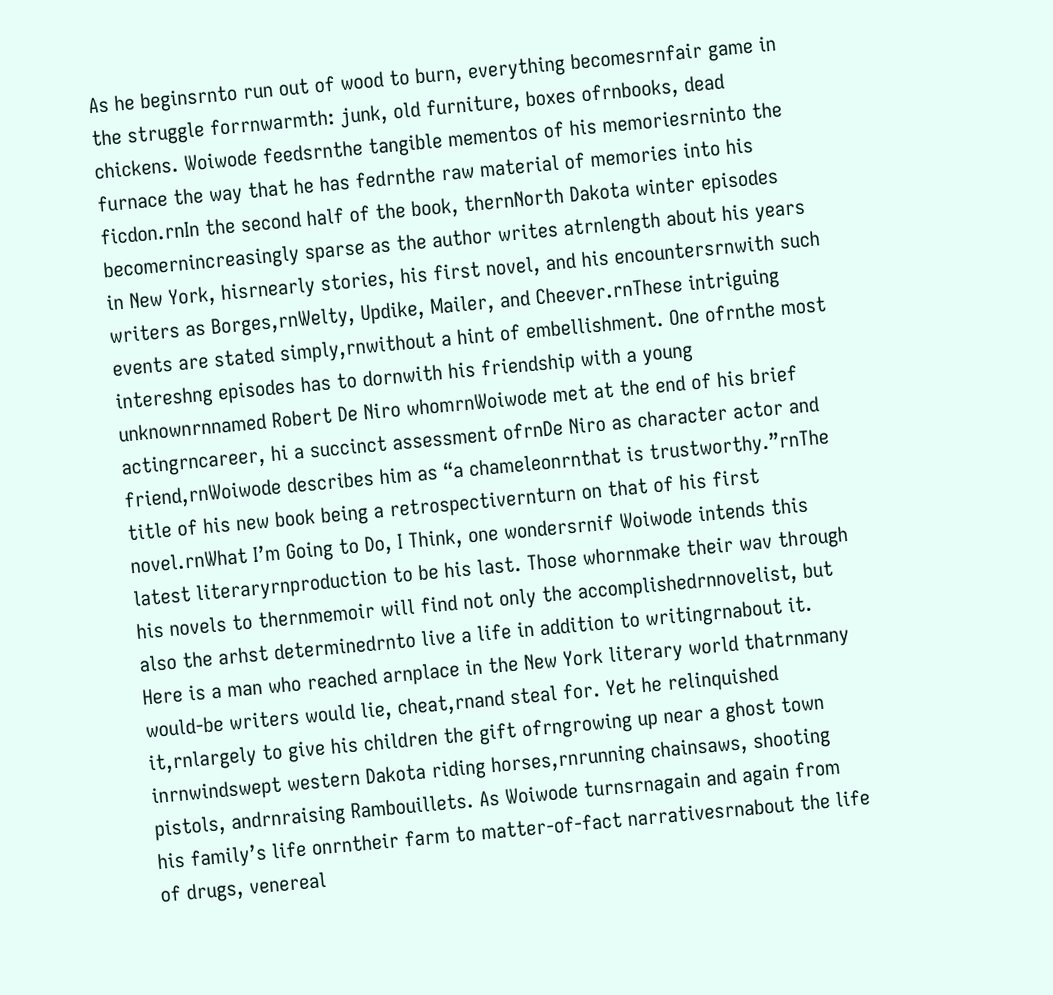As he beginsrnto run out of wood to burn, everything becomesrnfair game in the struggle forrnwarmth: junk, old furniture, boxes ofrnbooks, dead chickens. Woiwode feedsrnthe tangible mementos of his memoriesrninto the furnace the way that he has fedrnthe raw material of memories into his ficdon.rnIn the second half of the book, thernNorth Dakota winter episodes becomernincreasingly sparse as the author writes atrnlength about his years in New York, hisrnearly stories, his first novel, and his encountersrnwith such writers as Borges,rnWelty, Updike, Mailer, and Cheever.rnThese intriguing events are stated simply,rnwithout a hint of embellishment. One ofrnthe most intereshng episodes has to dornwith his friendship with a young unknownrnnamed Robert De Niro whomrnWoiwode met at the end of his brief actingrncareer, hi a succinct assessment ofrnDe Niro as character actor and friend,rnWoiwode describes him as “a chameleonrnthat is trustworthy.”rnThe title of his new book being a retrospectivernturn on that of his first novel.rnWhat I’m Going to Do, I Think, one wondersrnif Woiwode intends this latest literaryrnproduction to be his last. Those whornmake their wav through his novels to thernmemoir will find not only the accomplishedrnnovelist, but also the arhst determinedrnto live a life in addition to writingrnabout it. Here is a man who reached arnplace in the New York literary world thatrnmany would-be writers would lie, cheat,rnand steal for. Yet he relinquished it,rnlargely to give his children the gift ofrngrowing up near a ghost town inrnwindswept western Dakota riding horses,rnrunning chainsaws, shooting pistols, andrnraising Rambouillets. As Woiwode turnsrnagain and again from his family’s life onrntheir farm to matter-of-fact narrativesrnabout the life of drugs, venereal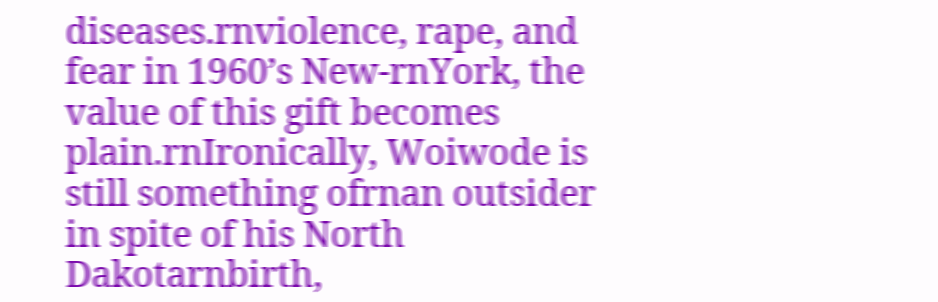diseases.rnviolence, rape, and fear in 1960’s New-rnYork, the value of this gift becomes plain.rnIronically, Woiwode is still something ofrnan outsider in spite of his North Dakotarnbirth,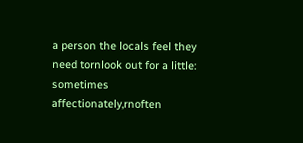a person the locals feel they need tornlook out for a little: sometimes affectionately,rnoften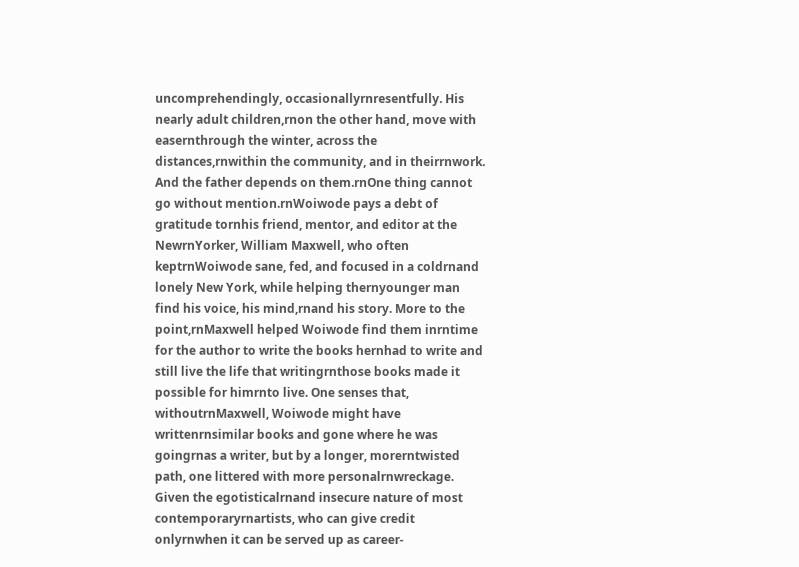uncomprehendingly, occasionallyrnresentfully. His nearly adult children,rnon the other hand, move with easernthrough the winter, across the distances,rnwithin the community, and in theirrnwork. And the father depends on them.rnOne thing cannot go without mention.rnWoiwode pays a debt of gratitude tornhis friend, mentor, and editor at the NewrnYorker, William Maxwell, who often keptrnWoiwode sane, fed, and focused in a coldrnand lonely New York, while helping thernyounger man find his voice, his mind,rnand his story. More to the point,rnMaxwell helped Woiwode find them inrntime for the author to write the books hernhad to write and still live the life that writingrnthose books made it possible for himrnto live. One senses that, withoutrnMaxwell, Woiwode might have writtenrnsimilar books and gone where he was goingrnas a writer, but by a longer, morerntwisted path, one littered with more personalrnwreckage. Given the egotisticalrnand insecure nature of most contemporaryrnartists, who can give credit onlyrnwhen it can be served up as career-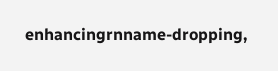enhancingrnname-dropping,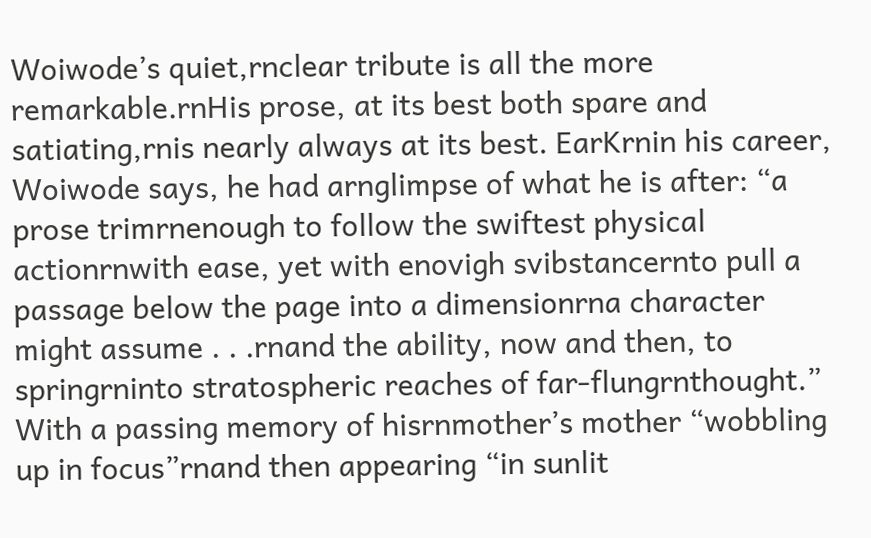Woiwode’s quiet,rnclear tribute is all the more remarkable.rnHis prose, at its best both spare and satiating,rnis nearly always at its best. EarKrnin his career, Woiwode says, he had arnglimpse of what he is after: “a prose trimrnenough to follow the swiftest physical actionrnwith ease, yet with enovigh svibstancernto pull a passage below the page into a dimensionrna character might assume . . .rnand the ability, now and then, to springrninto stratospheric reaches of far-flungrnthought.” With a passing memory of hisrnmother’s mother “wobbling up in focus”rnand then appearing “in sunlit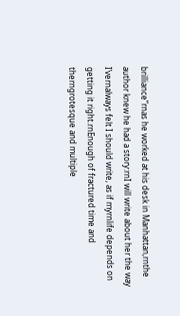brilliance”rnas he worked at his desk in Manhattan,rnthe author knew he had a story:rnI will write about her the way I’vernalways felt I should write, as if myrnlife depends on getting it right.rnEnough of fractured time and therngrotesque and multiple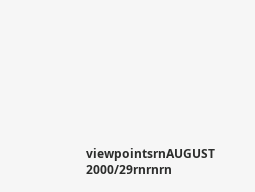viewpointsrnAUGUST 2000/29rnrnrn